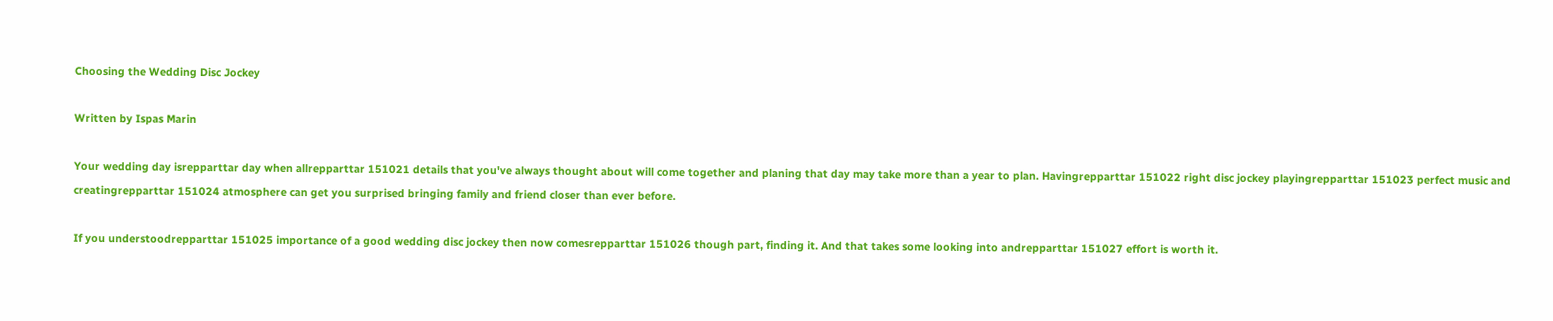Choosing the Wedding Disc Jockey

Written by Ispas Marin

Your wedding day isrepparttar day when allrepparttar 151021 details that you've always thought about will come together and planing that day may take more than a year to plan. Havingrepparttar 151022 right disc jockey playingrepparttar 151023 perfect music and creatingrepparttar 151024 atmosphere can get you surprised bringing family and friend closer than ever before.

If you understoodrepparttar 151025 importance of a good wedding disc jockey then now comesrepparttar 151026 though part, finding it. And that takes some looking into andrepparttar 151027 effort is worth it.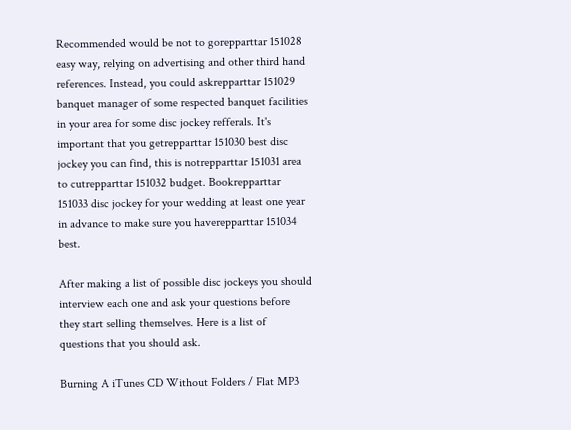Recommended would be not to gorepparttar 151028 easy way, relying on advertising and other third hand references. Instead, you could askrepparttar 151029 banquet manager of some respected banquet facilities in your area for some disc jockey refferals. It's important that you getrepparttar 151030 best disc jockey you can find, this is notrepparttar 151031 area to cutrepparttar 151032 budget. Bookrepparttar 151033 disc jockey for your wedding at least one year in advance to make sure you haverepparttar 151034 best.

After making a list of possible disc jockeys you should interview each one and ask your questions before they start selling themselves. Here is a list of questions that you should ask.

Burning A iTunes CD Without Folders / Flat MP3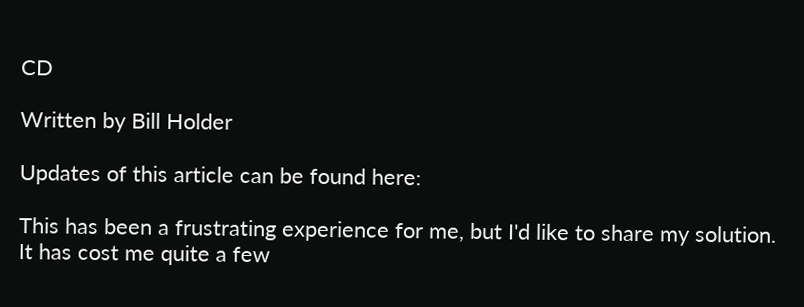CD

Written by Bill Holder

Updates of this article can be found here:

This has been a frustrating experience for me, but I'd like to share my solution. It has cost me quite a few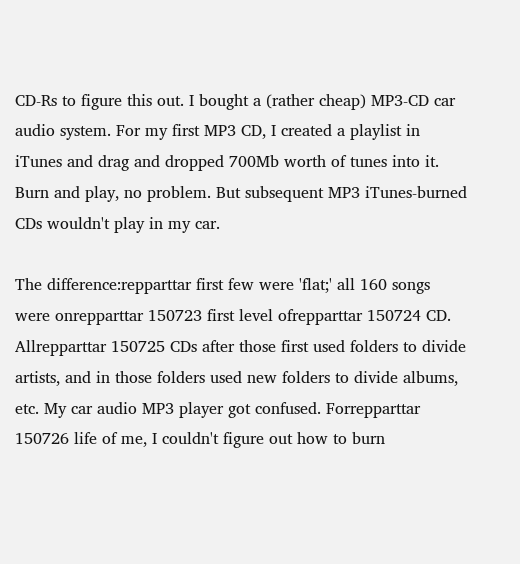CD-Rs to figure this out. I bought a (rather cheap) MP3-CD car audio system. For my first MP3 CD, I created a playlist in iTunes and drag and dropped 700Mb worth of tunes into it. Burn and play, no problem. But subsequent MP3 iTunes-burned CDs wouldn't play in my car.

The difference:repparttar first few were 'flat;' all 160 songs were onrepparttar 150723 first level ofrepparttar 150724 CD. Allrepparttar 150725 CDs after those first used folders to divide artists, and in those folders used new folders to divide albums, etc. My car audio MP3 player got confused. Forrepparttar 150726 life of me, I couldn't figure out how to burn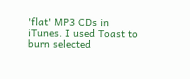'flat' MP3 CDs in iTunes. I used Toast to burn selected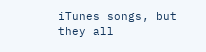iTunes songs, but they all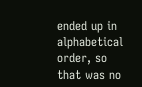ended up in alphabetical order, so that was no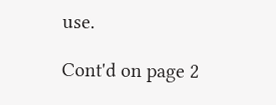use.

Cont'd on page 2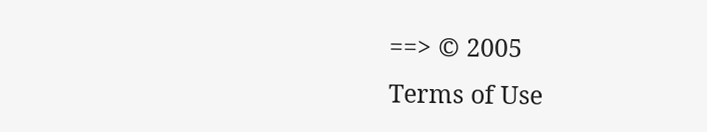==> © 2005
Terms of Use